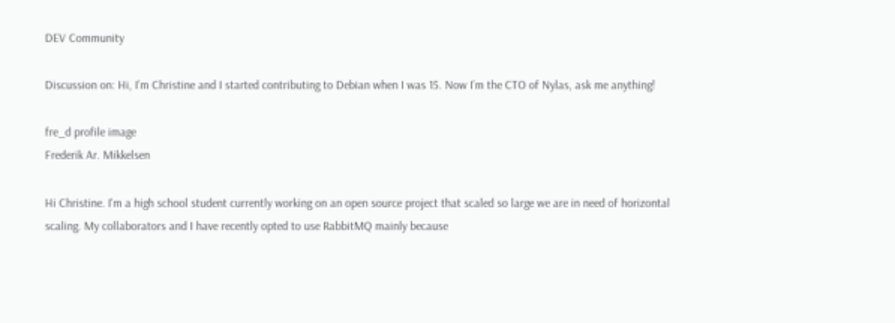DEV Community

Discussion on: Hi, I’m Christine and I started contributing to Debian when I was 15. Now I’m the CTO of Nylas, ask me anything!

fre_d profile image
Frederik Ar. Mikkelsen

Hi Christine. I'm a high school student currently working on an open source project that scaled so large we are in need of horizontal scaling. My collaborators and I have recently opted to use RabbitMQ mainly because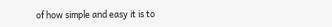of how simple and easy it is to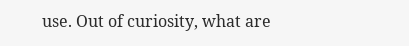use. Out of curiosity, what are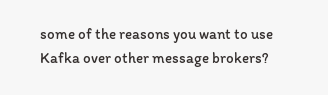some of the reasons you want to use Kafka over other message brokers?